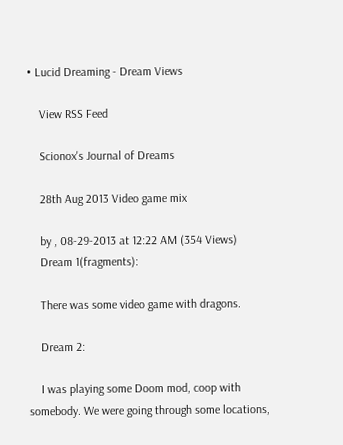• Lucid Dreaming - Dream Views

    View RSS Feed

    Scionox's Journal of Dreams

    28th Aug 2013 Video game mix

    by , 08-29-2013 at 12:22 AM (354 Views)
    Dream 1(fragments):

    There was some video game with dragons.

    Dream 2:

    I was playing some Doom mod, coop with somebody. We were going through some locations,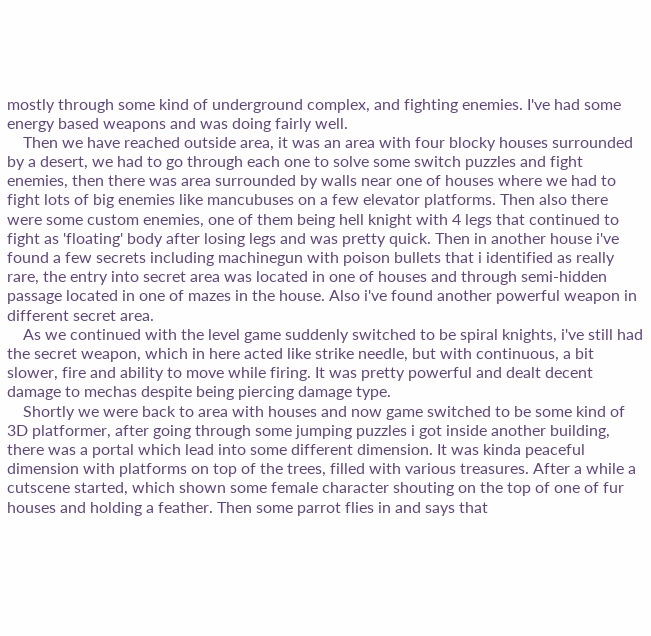mostly through some kind of underground complex, and fighting enemies. I've had some energy based weapons and was doing fairly well.
    Then we have reached outside area, it was an area with four blocky houses surrounded by a desert, we had to go through each one to solve some switch puzzles and fight enemies, then there was area surrounded by walls near one of houses where we had to fight lots of big enemies like mancubuses on a few elevator platforms. Then also there were some custom enemies, one of them being hell knight with 4 legs that continued to fight as 'floating' body after losing legs and was pretty quick. Then in another house i've found a few secrets including machinegun with poison bullets that i identified as really rare, the entry into secret area was located in one of houses and through semi-hidden passage located in one of mazes in the house. Also i've found another powerful weapon in different secret area.
    As we continued with the level game suddenly switched to be spiral knights, i've still had the secret weapon, which in here acted like strike needle, but with continuous, a bit slower, fire and ability to move while firing. It was pretty powerful and dealt decent damage to mechas despite being piercing damage type.
    Shortly we were back to area with houses and now game switched to be some kind of 3D platformer, after going through some jumping puzzles i got inside another building, there was a portal which lead into some different dimension. It was kinda peaceful dimension with platforms on top of the trees, filled with various treasures. After a while a cutscene started, which shown some female character shouting on the top of one of fur houses and holding a feather. Then some parrot flies in and says that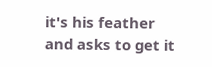it's his feather and asks to get it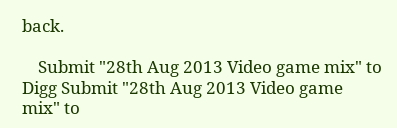back.

    Submit "28th Aug 2013 Video game mix" to Digg Submit "28th Aug 2013 Video game mix" to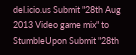del.icio.us Submit "28th Aug 2013 Video game mix" to StumbleUpon Submit "28th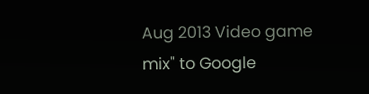Aug 2013 Video game mix" to Google